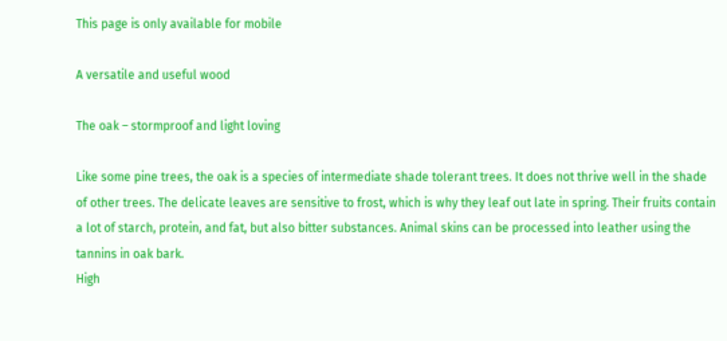This page is only available for mobile

A versatile and useful wood

The oak – stormproof and light loving

Like some pine trees, the oak is a species of intermediate shade tolerant trees. It does not thrive well in the shade of other trees. The delicate leaves are sensitive to frost, which is why they leaf out late in spring. Their fruits contain a lot of starch, protein, and fat, but also bitter substances. Animal skins can be processed into leather using the tannins in oak bark.
High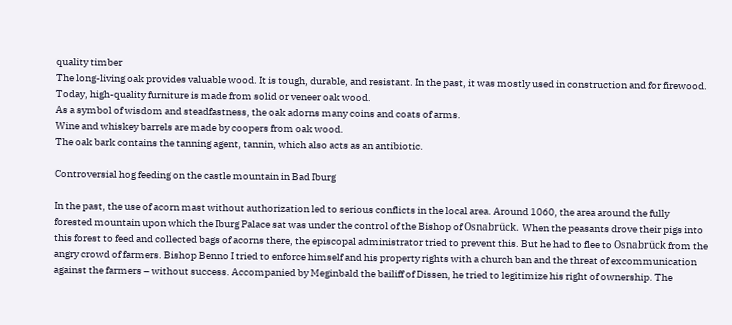quality timber
The long-living oak provides valuable wood. It is tough, durable, and resistant. In the past, it was mostly used in construction and for firewood. Today, high-quality furniture is made from solid or veneer oak wood.
As a symbol of wisdom and steadfastness, the oak adorns many coins and coats of arms.
Wine and whiskey barrels are made by coopers from oak wood.
The oak bark contains the tanning agent, tannin, which also acts as an antibiotic.

Controversial hog feeding on the castle mountain in Bad Iburg

In the past, the use of acorn mast without authorization led to serious conflicts in the local area. Around 1060, the area around the fully forested mountain upon which the Iburg Palace sat was under the control of the Bishop of Osnabrück. When the peasants drove their pigs into this forest to feed and collected bags of acorns there, the episcopal administrator tried to prevent this. But he had to flee to Osnabrück from the angry crowd of farmers. Bishop Benno I tried to enforce himself and his property rights with a church ban and the threat of excommunication against the farmers – without success. Accompanied by Meginbald the bailiff of Dissen, he tried to legitimize his right of ownership. The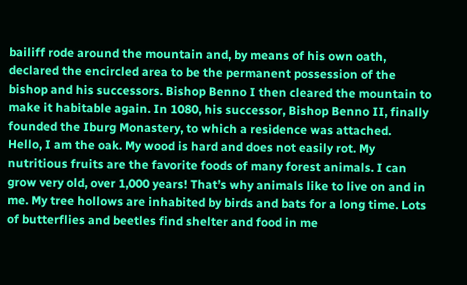bailiff rode around the mountain and, by means of his own oath, declared the encircled area to be the permanent possession of the bishop and his successors. Bishop Benno I then cleared the mountain to make it habitable again. In 1080, his successor, Bishop Benno II, finally founded the Iburg Monastery, to which a residence was attached.
Hello, I am the oak. My wood is hard and does not easily rot. My nutritious fruits are the favorite foods of many forest animals. I can grow very old, over 1,000 years! That’s why animals like to live on and in me. My tree hollows are inhabited by birds and bats for a long time. Lots of butterflies and beetles find shelter and food in me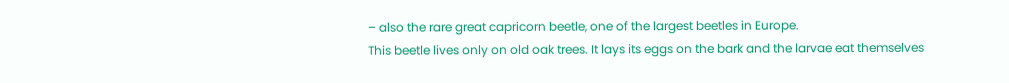– also the rare great capricorn beetle, one of the largest beetles in Europe.
This beetle lives only on old oak trees. It lays its eggs on the bark and the larvae eat themselves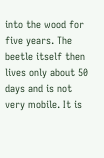into the wood for five years. The beetle itself then lives only about 50 days and is not very mobile. It is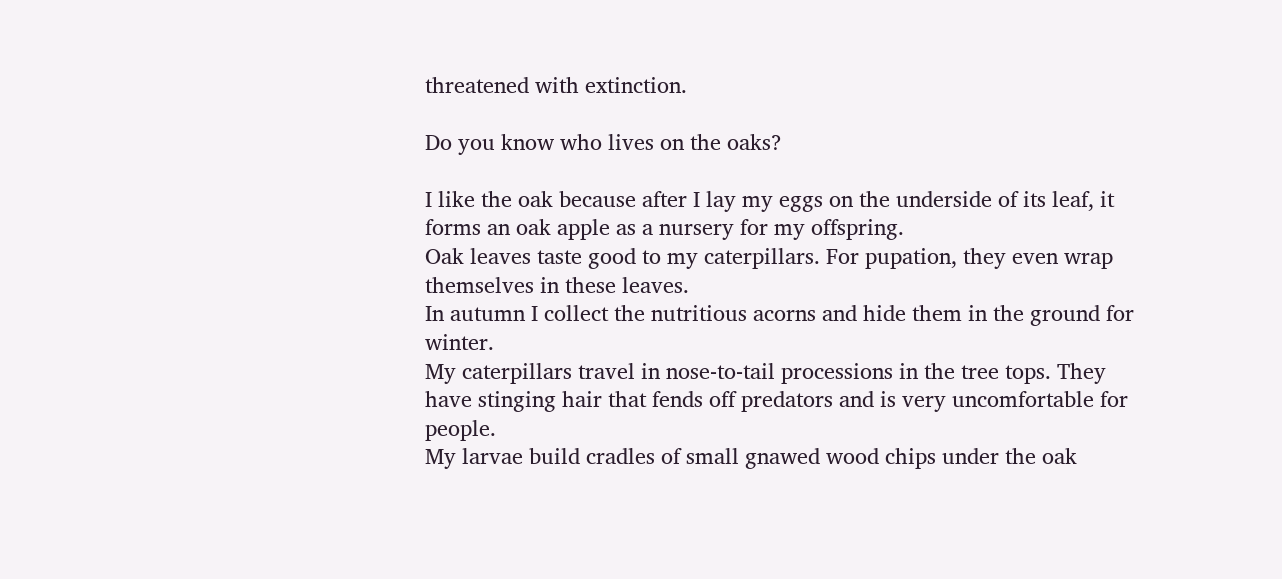threatened with extinction.

Do you know who lives on the oaks?

I like the oak because after I lay my eggs on the underside of its leaf, it forms an oak apple as a nursery for my offspring.
Oak leaves taste good to my caterpillars. For pupation, they even wrap themselves in these leaves.
In autumn I collect the nutritious acorns and hide them in the ground for winter.
My caterpillars travel in nose-to-tail processions in the tree tops. They have stinging hair that fends off predators and is very uncomfortable for people.
My larvae build cradles of small gnawed wood chips under the oak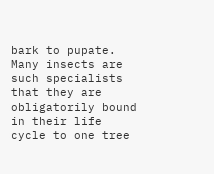bark to pupate.
Many insects are such specialists that they are obligatorily bound in their life cycle to one tree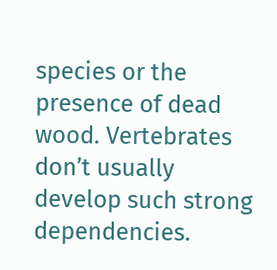species or the presence of dead wood. Vertebrates don’t usually develop such strong dependencies.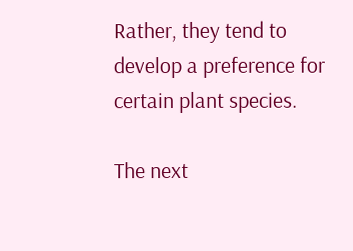Rather, they tend to develop a preference for certain plant species.

The next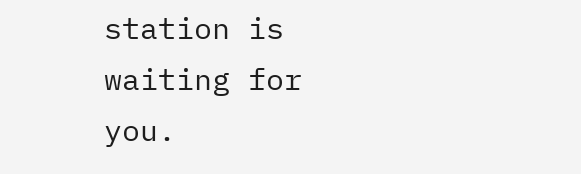station is waiting for you.